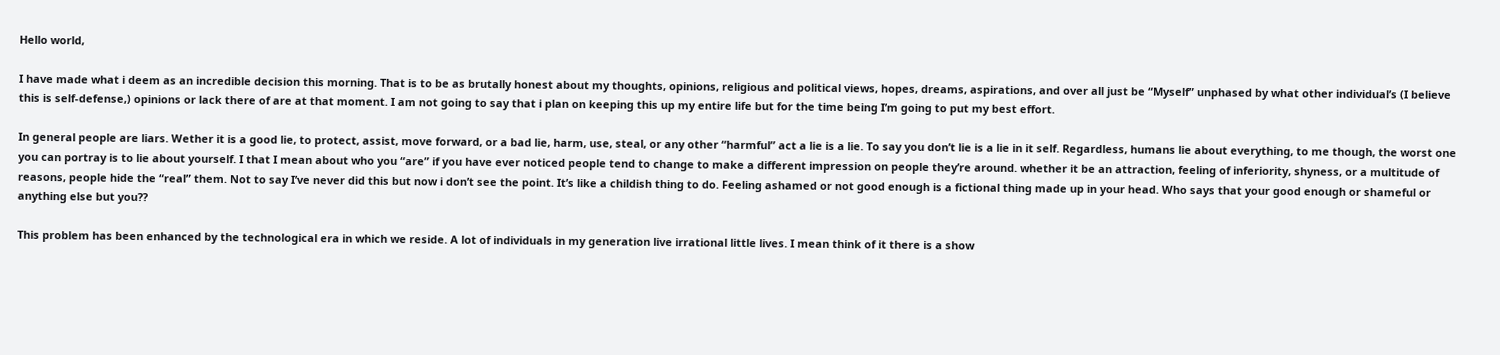Hello world,

I have made what i deem as an incredible decision this morning. That is to be as brutally honest about my thoughts, opinions, religious and political views, hopes, dreams, aspirations, and over all just be “Myself” unphased by what other individual’s (I believe this is self-defense,) opinions or lack there of are at that moment. I am not going to say that i plan on keeping this up my entire life but for the time being I’m going to put my best effort.

In general people are liars. Wether it is a good lie, to protect, assist, move forward, or a bad lie, harm, use, steal, or any other “harmful” act a lie is a lie. To say you don’t lie is a lie in it self. Regardless, humans lie about everything, to me though, the worst one you can portray is to lie about yourself. I that I mean about who you “are” if you have ever noticed people tend to change to make a different impression on people they’re around. whether it be an attraction, feeling of inferiority, shyness, or a multitude of reasons, people hide the “real” them. Not to say I’ve never did this but now i don’t see the point. It’s like a childish thing to do. Feeling ashamed or not good enough is a fictional thing made up in your head. Who says that your good enough or shameful or anything else but you??

This problem has been enhanced by the technological era in which we reside. A lot of individuals in my generation live irrational little lives. I mean think of it there is a show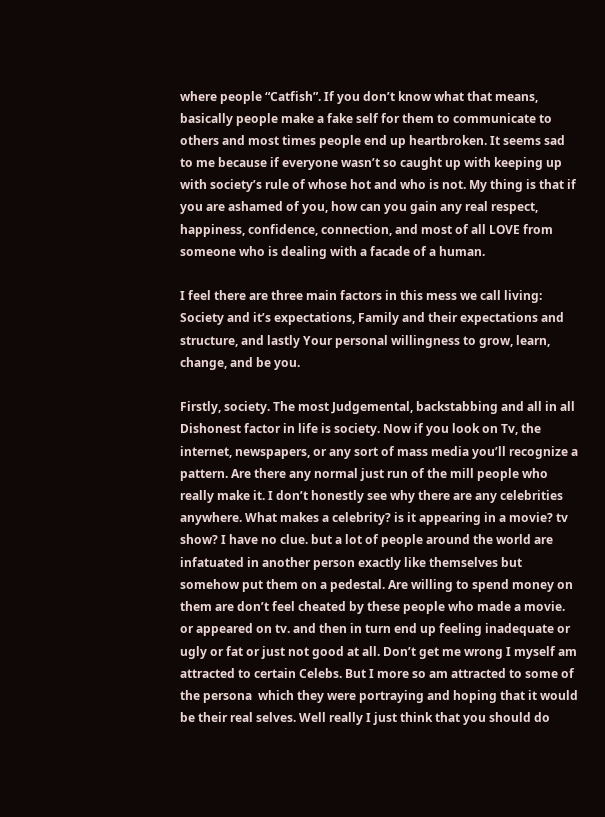where people “Catfish”. If you don’t know what that means, basically people make a fake self for them to communicate to others and most times people end up heartbroken. It seems sad to me because if everyone wasn’t so caught up with keeping up with society’s rule of whose hot and who is not. My thing is that if you are ashamed of you, how can you gain any real respect, happiness, confidence, connection, and most of all LOVE from someone who is dealing with a facade of a human.

I feel there are three main factors in this mess we call living: Society and it’s expectations, Family and their expectations and structure, and lastly Your personal willingness to grow, learn, change, and be you.

Firstly, society. The most Judgemental, backstabbing and all in all Dishonest factor in life is society. Now if you look on Tv, the internet, newspapers, or any sort of mass media you’ll recognize a pattern. Are there any normal just run of the mill people who really make it. I don’t honestly see why there are any celebrities anywhere. What makes a celebrity? is it appearing in a movie? tv show? I have no clue. but a lot of people around the world are infatuated in another person exactly like themselves but somehow put them on a pedestal. Are willing to spend money on them are don’t feel cheated by these people who made a movie. or appeared on tv. and then in turn end up feeling inadequate or ugly or fat or just not good at all. Don’t get me wrong I myself am attracted to certain Celebs. But I more so am attracted to some of the persona  which they were portraying and hoping that it would be their real selves. Well really I just think that you should do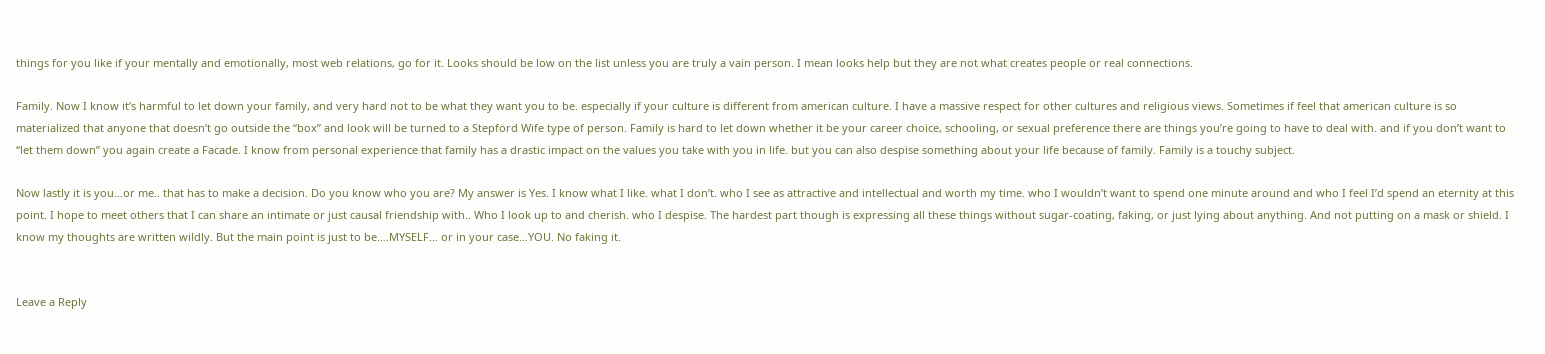things for you like if your mentally and emotionally, most web relations, go for it. Looks should be low on the list unless you are truly a vain person. I mean looks help but they are not what creates people or real connections.

Family. Now I know it’s harmful to let down your family, and very hard not to be what they want you to be. especially if your culture is different from american culture. I have a massive respect for other cultures and religious views. Sometimes if feel that american culture is so materialized that anyone that doesn’t go outside the “box” and look will be turned to a Stepford Wife type of person. Family is hard to let down whether it be your career choice, schooling, or sexual preference there are things you’re going to have to deal with. and if you don’t want to “let them down” you again create a Facade. I know from personal experience that family has a drastic impact on the values you take with you in life. but you can also despise something about your life because of family. Family is a touchy subject.

Now lastly it is you…or me.. that has to make a decision. Do you know who you are? My answer is Yes. I know what I like. what I don’t. who I see as attractive and intellectual and worth my time. who I wouldn’t want to spend one minute around and who I feel I’d spend an eternity at this point. I hope to meet others that I can share an intimate or just causal friendship with.. Who I look up to and cherish. who I despise. The hardest part though is expressing all these things without sugar-coating, faking, or just lying about anything. And not putting on a mask or shield. I know my thoughts are written wildly. But the main point is just to be….MYSELF… or in your case…YOU. No faking it.


Leave a Reply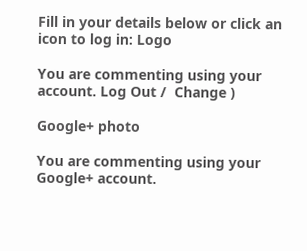Fill in your details below or click an icon to log in: Logo

You are commenting using your account. Log Out /  Change )

Google+ photo

You are commenting using your Google+ account.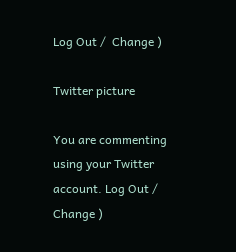Log Out /  Change )

Twitter picture

You are commenting using your Twitter account. Log Out /  Change )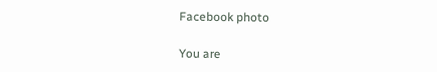Facebook photo

You are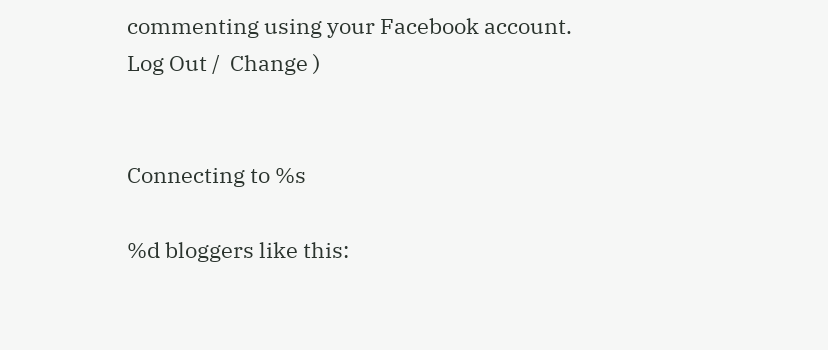commenting using your Facebook account. Log Out /  Change )


Connecting to %s

%d bloggers like this: